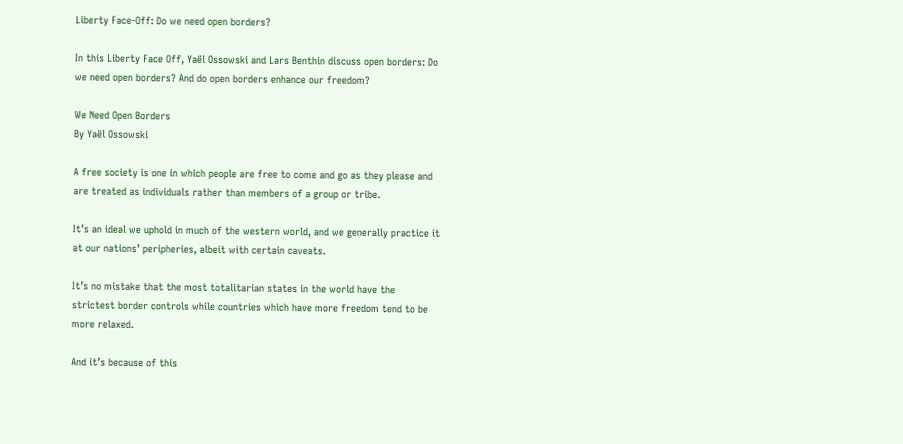Liberty Face-Off: Do we need open borders?

In this Liberty Face Off, Yaël Ossowski and Lars Benthin discuss open borders: Do we need open borders? And do open borders enhance our freedom?

We Need Open Borders
By Yaël Ossowski

A free society is one in which people are free to come and go as they please and are treated as individuals rather than members of a group or tribe.

It’s an ideal we uphold in much of the western world, and we generally practice it at our nations’ peripheries, albeit with certain caveats.

It’s no mistake that the most totalitarian states in the world have the strictest border controls while countries which have more freedom tend to be more relaxed.

And it’s because of this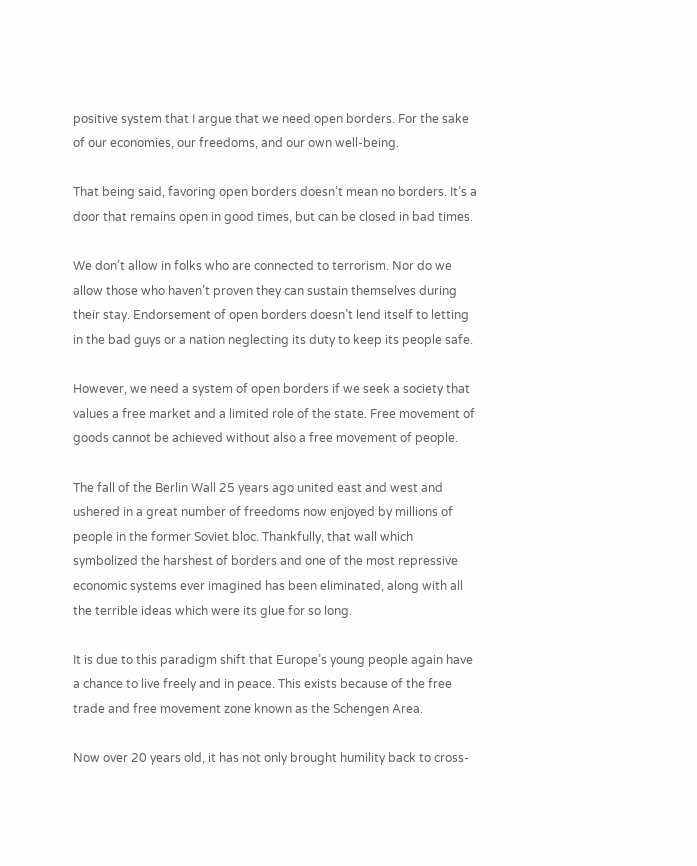positive system that I argue that we need open borders. For the sake of our economies, our freedoms, and our own well-being.

That being said, favoring open borders doesn’t mean no borders. It’s a door that remains open in good times, but can be closed in bad times.

We don’t allow in folks who are connected to terrorism. Nor do we allow those who haven’t proven they can sustain themselves during their stay. Endorsement of open borders doesn’t lend itself to letting in the bad guys or a nation neglecting its duty to keep its people safe.

However, we need a system of open borders if we seek a society that values a free market and a limited role of the state. Free movement of goods cannot be achieved without also a free movement of people.

The fall of the Berlin Wall 25 years ago united east and west and ushered in a great number of freedoms now enjoyed by millions of people in the former Soviet bloc. Thankfully, that wall which symbolized the harshest of borders and one of the most repressive economic systems ever imagined has been eliminated, along with all the terrible ideas which were its glue for so long.

It is due to this paradigm shift that Europe’s young people again have a chance to live freely and in peace. This exists because of the free trade and free movement zone known as the Schengen Area.

Now over 20 years old, it has not only brought humility back to cross-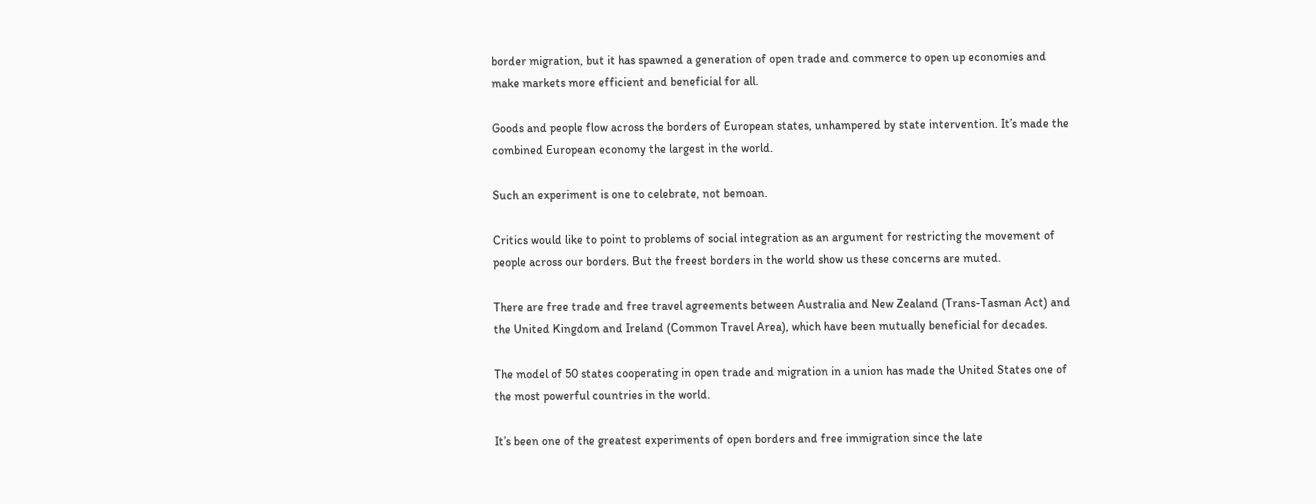border migration, but it has spawned a generation of open trade and commerce to open up economies and make markets more efficient and beneficial for all.

Goods and people flow across the borders of European states, unhampered by state intervention. It’s made the combined European economy the largest in the world.

Such an experiment is one to celebrate, not bemoan.

Critics would like to point to problems of social integration as an argument for restricting the movement of people across our borders. But the freest borders in the world show us these concerns are muted.

There are free trade and free travel agreements between Australia and New Zealand (Trans-Tasman Act) and the United Kingdom and Ireland (Common Travel Area), which have been mutually beneficial for decades.

The model of 50 states cooperating in open trade and migration in a union has made the United States one of the most powerful countries in the world.

It’s been one of the greatest experiments of open borders and free immigration since the late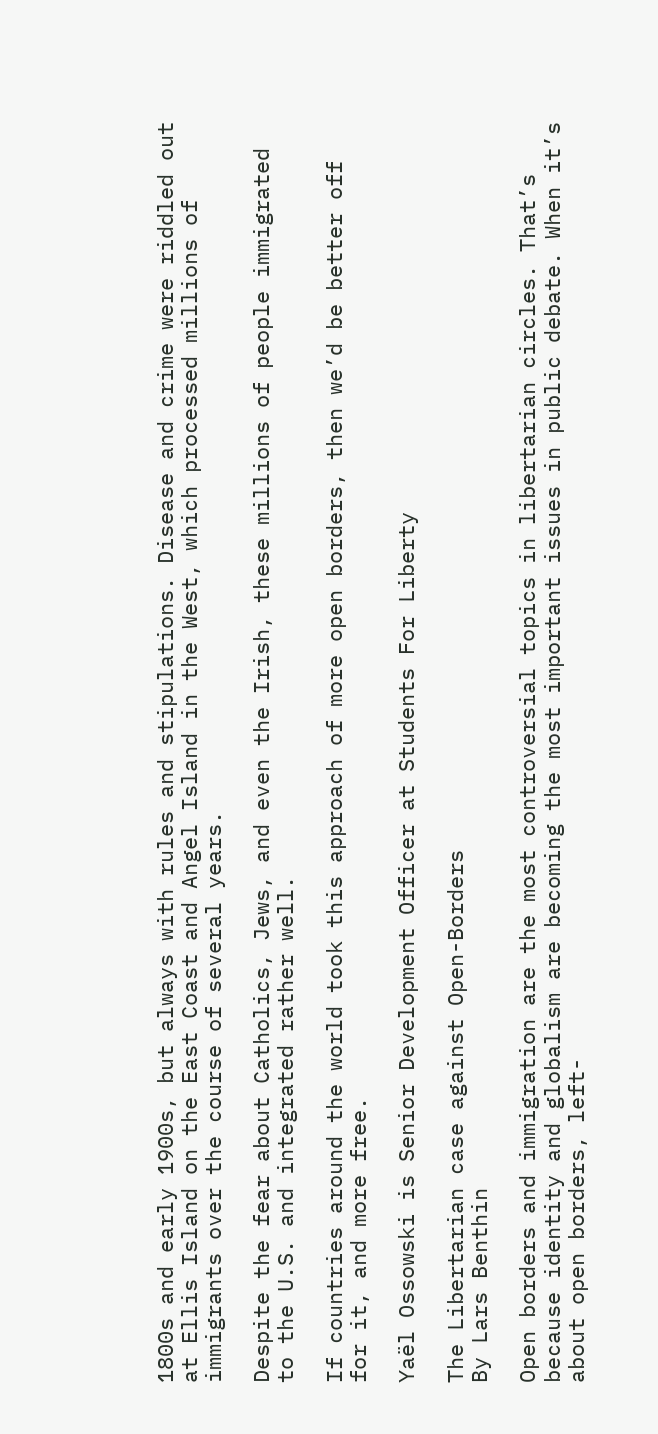1800s and early 1900s, but always with rules and stipulations. Disease and crime were riddled out at Ellis Island on the East Coast and Angel Island in the West, which processed millions of immigrants over the course of several years.

Despite the fear about Catholics, Jews, and even the Irish, these millions of people immigrated to the U.S. and integrated rather well.

If countries around the world took this approach of more open borders, then we’d be better off for it, and more free.

Yaël Ossowski is Senior Development Officer at Students For Liberty

The Libertarian case against Open-Borders
By Lars Benthin

Open borders and immigration are the most controversial topics in libertarian circles. That’s because identity and globalism are becoming the most important issues in public debate. When it’s about open borders, left-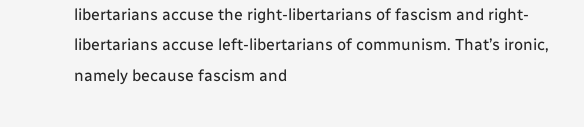libertarians accuse the right-libertarians of fascism and right-libertarians accuse left-libertarians of communism. That’s ironic, namely because fascism and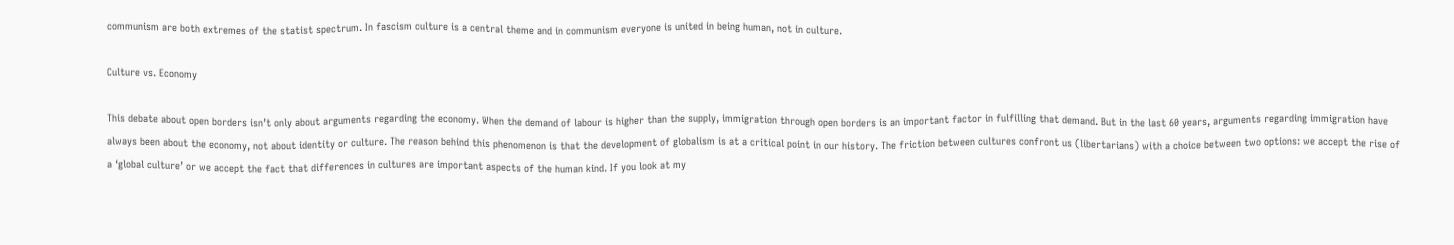communism are both extremes of the statist spectrum. In fascism culture is a central theme and in communism everyone is united in being human, not in culture.

Culture vs. Economy

This debate about open borders isn’t only about arguments regarding the economy. When the demand of labour is higher than the supply, immigration through open borders is an important factor in fulfilling that demand. But in the last 60 years, arguments regarding immigration have always been about the economy, not about identity or culture. The reason behind this phenomenon is that the development of globalism is at a critical point in our history. The friction between cultures confront us (libertarians) with a choice between two options: we accept the rise of a ‘global culture’ or we accept the fact that differences in cultures are important aspects of the human kind. If you look at my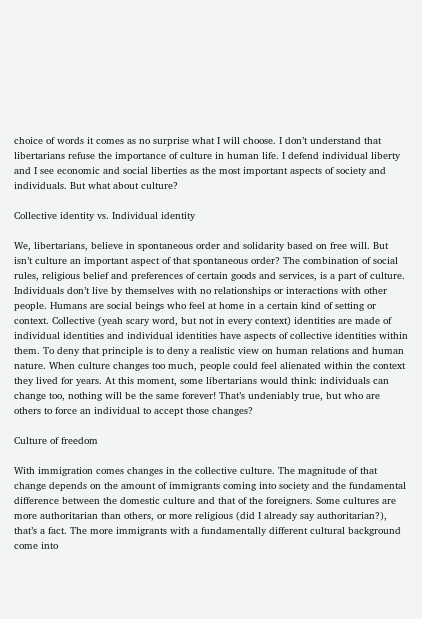choice of words it comes as no surprise what I will choose. I don’t understand that libertarians refuse the importance of culture in human life. I defend individual liberty and I see economic and social liberties as the most important aspects of society and individuals. But what about culture?

Collective identity vs. Individual identity

We, libertarians, believe in spontaneous order and solidarity based on free will. But isn’t culture an important aspect of that spontaneous order? The combination of social rules, religious belief and preferences of certain goods and services, is a part of culture. Individuals don’t live by themselves with no relationships or interactions with other people. Humans are social beings who feel at home in a certain kind of setting or context. Collective (yeah scary word, but not in every context) identities are made of individual identities and individual identities have aspects of collective identities within them. To deny that principle is to deny a realistic view on human relations and human nature. When culture changes too much, people could feel alienated within the context they lived for years. At this moment, some libertarians would think: individuals can change too, nothing will be the same forever! That’s undeniably true, but who are others to force an individual to accept those changes?

Culture of freedom

With immigration comes changes in the collective culture. The magnitude of that change depends on the amount of immigrants coming into society and the fundamental difference between the domestic culture and that of the foreigners. Some cultures are more authoritarian than others, or more religious (did I already say authoritarian?), that’s a fact. The more immigrants with a fundamentally different cultural background come into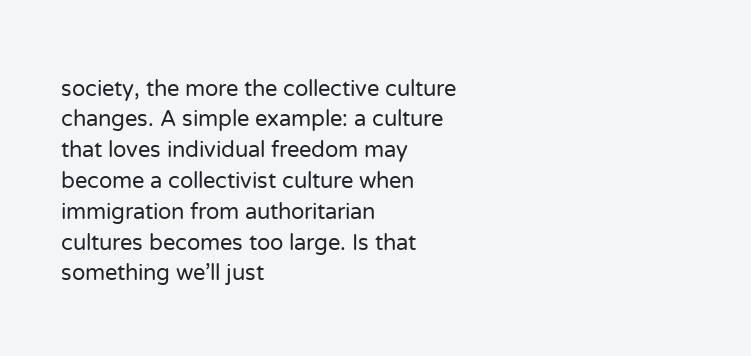society, the more the collective culture changes. A simple example: a culture that loves individual freedom may become a collectivist culture when immigration from authoritarian cultures becomes too large. Is that something we’ll just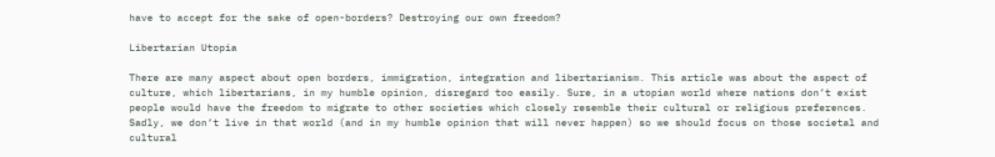have to accept for the sake of open-borders? Destroying our own freedom?

Libertarian Utopia

There are many aspect about open borders, immigration, integration and libertarianism. This article was about the aspect of culture, which libertarians, in my humble opinion, disregard too easily. Sure, in a utopian world where nations don’t exist people would have the freedom to migrate to other societies which closely resemble their cultural or religious preferences. Sadly, we don’t live in that world (and in my humble opinion that will never happen) so we should focus on those societal and cultural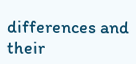differences and their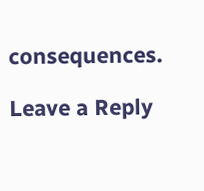consequences.

Leave a Reply